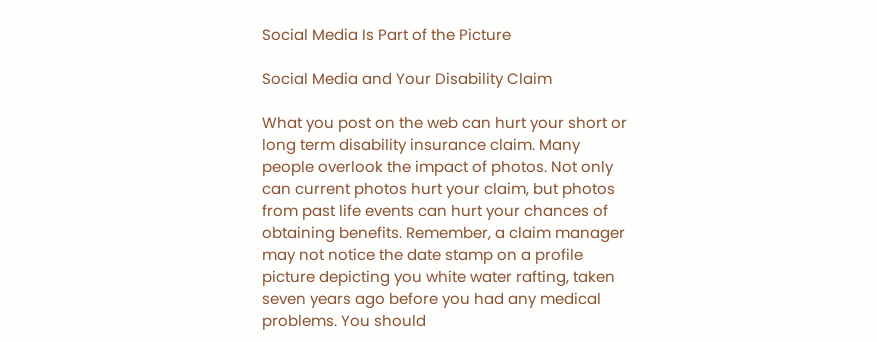Social Media Is Part of the Picture

Social Media and Your Disability Claim

What you post on the web can hurt your short or long term disability insurance claim. Many people overlook the impact of photos. Not only can current photos hurt your claim, but photos from past life events can hurt your chances of obtaining benefits. Remember, a claim manager may not notice the date stamp on a profile picture depicting you white water rafting, taken seven years ago before you had any medical problems. You should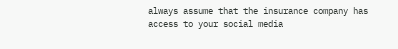always assume that the insurance company has access to your social media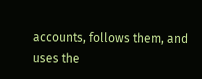accounts, follows them, and uses the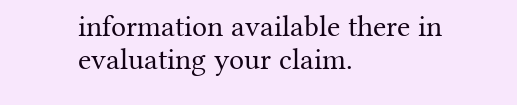information available there in evaluating your claim.